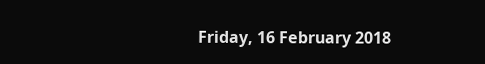Friday, 16 February 2018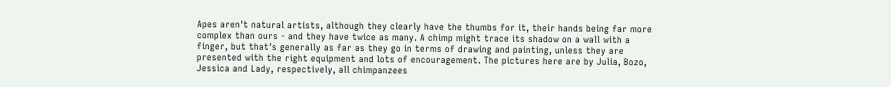Apes aren't natural artists, although they clearly have the thumbs for it, their hands being far more complex than ours - and they have twice as many. A chimp might trace its shadow on a wall with a finger, but that's generally as far as they go in terms of drawing and painting, unless they are presented with the right equipment and lots of encouragement. The pictures here are by Julia, Bozo, Jessica and Lady, respectively, all chimpanzees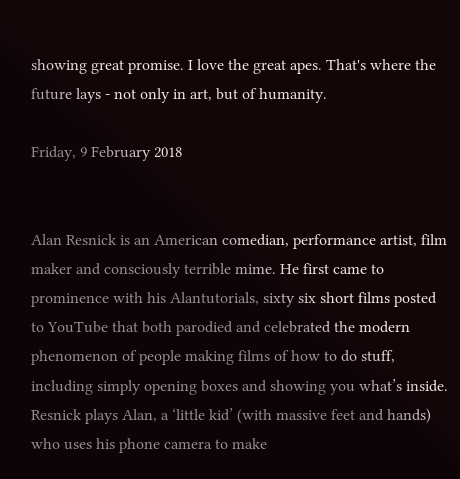showing great promise. I love the great apes. That's where the future lays - not only in art, but of humanity.

Friday, 9 February 2018


Alan Resnick is an American comedian, performance artist, film maker and consciously terrible mime. He first came to prominence with his Alantutorials, sixty six short films posted to YouTube that both parodied and celebrated the modern phenomenon of people making films of how to do stuff, including simply opening boxes and showing you what’s inside. Resnick plays Alan, a ‘little kid’ (with massive feet and hands) who uses his phone camera to make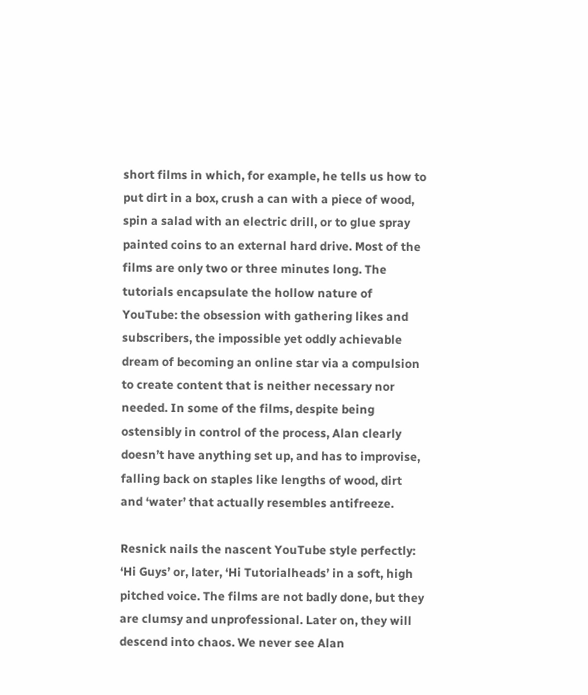short films in which, for example, he tells us how to put dirt in a box, crush a can with a piece of wood, spin a salad with an electric drill, or to glue spray painted coins to an external hard drive. Most of the films are only two or three minutes long. The tutorials encapsulate the hollow nature of YouTube: the obsession with gathering likes and subscribers, the impossible yet oddly achievable dream of becoming an online star via a compulsion to create content that is neither necessary nor needed. In some of the films, despite being ostensibly in control of the process, Alan clearly doesn’t have anything set up, and has to improvise, falling back on staples like lengths of wood, dirt and ‘water’ that actually resembles antifreeze.

Resnick nails the nascent YouTube style perfectly: ‘Hi Guys’ or, later, ‘Hi Tutorialheads’ in a soft, high pitched voice. The films are not badly done, but they are clumsy and unprofessional. Later on, they will descend into chaos. We never see Alan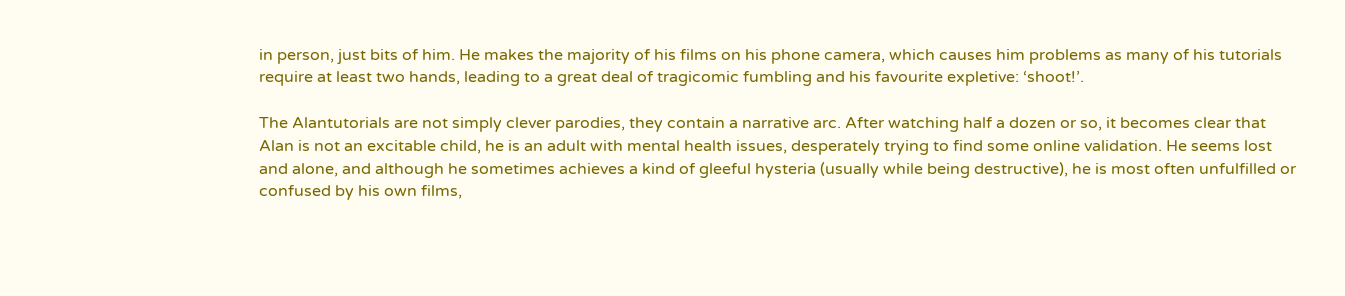in person, just bits of him. He makes the majority of his films on his phone camera, which causes him problems as many of his tutorials require at least two hands, leading to a great deal of tragicomic fumbling and his favourite expletive: ‘shoot!’.

The Alantutorials are not simply clever parodies, they contain a narrative arc. After watching half a dozen or so, it becomes clear that Alan is not an excitable child, he is an adult with mental health issues, desperately trying to find some online validation. He seems lost and alone, and although he sometimes achieves a kind of gleeful hysteria (usually while being destructive), he is most often unfulfilled or confused by his own films,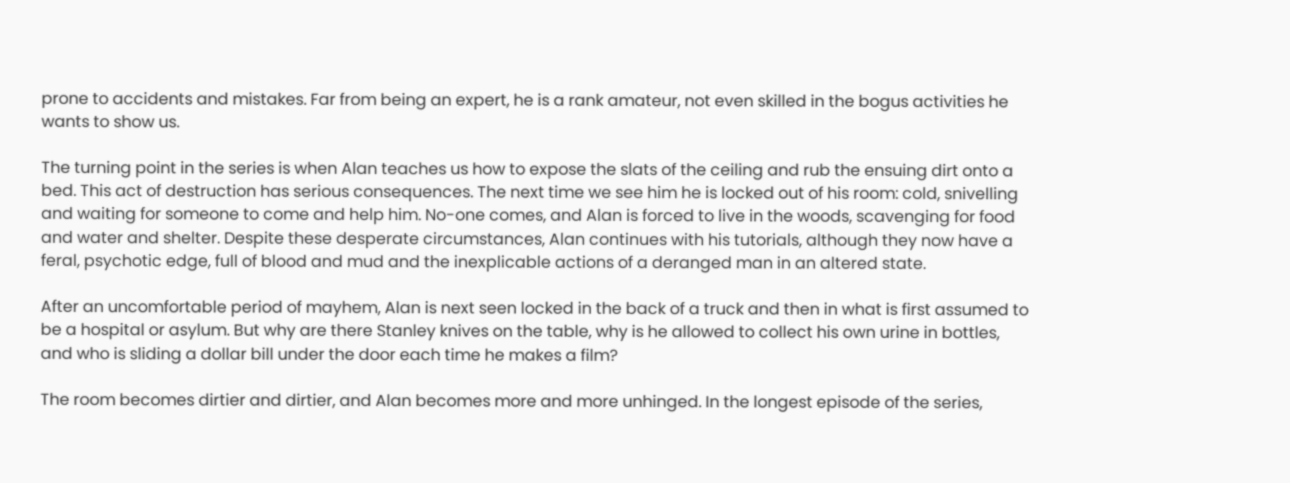prone to accidents and mistakes. Far from being an expert, he is a rank amateur, not even skilled in the bogus activities he wants to show us.

The turning point in the series is when Alan teaches us how to expose the slats of the ceiling and rub the ensuing dirt onto a bed. This act of destruction has serious consequences. The next time we see him he is locked out of his room: cold, snivelling and waiting for someone to come and help him. No-one comes, and Alan is forced to live in the woods, scavenging for food and water and shelter. Despite these desperate circumstances, Alan continues with his tutorials, although they now have a feral, psychotic edge, full of blood and mud and the inexplicable actions of a deranged man in an altered state.

After an uncomfortable period of mayhem, Alan is next seen locked in the back of a truck and then in what is first assumed to be a hospital or asylum. But why are there Stanley knives on the table, why is he allowed to collect his own urine in bottles, and who is sliding a dollar bill under the door each time he makes a film?

The room becomes dirtier and dirtier, and Alan becomes more and more unhinged. In the longest episode of the series,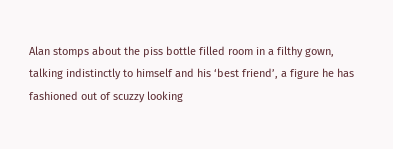Alan stomps about the piss bottle filled room in a filthy gown, talking indistinctly to himself and his ‘best friend’, a figure he has fashioned out of scuzzy looking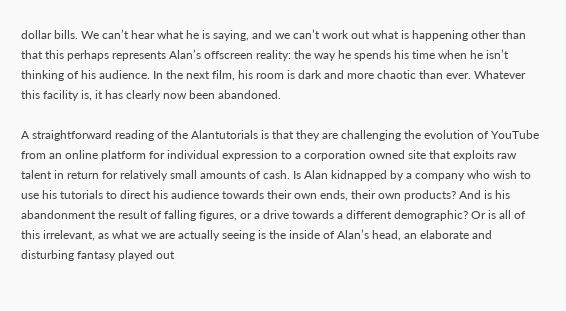dollar bills. We can’t hear what he is saying, and we can’t work out what is happening other than that this perhaps represents Alan’s offscreen reality: the way he spends his time when he isn’t thinking of his audience. In the next film, his room is dark and more chaotic than ever. Whatever this facility is, it has clearly now been abandoned.

A straightforward reading of the Alantutorials is that they are challenging the evolution of YouTube from an online platform for individual expression to a corporation owned site that exploits raw talent in return for relatively small amounts of cash. Is Alan kidnapped by a company who wish to use his tutorials to direct his audience towards their own ends, their own products? And is his abandonment the result of falling figures, or a drive towards a different demographic? Or is all of this irrelevant, as what we are actually seeing is the inside of Alan’s head, an elaborate and disturbing fantasy played out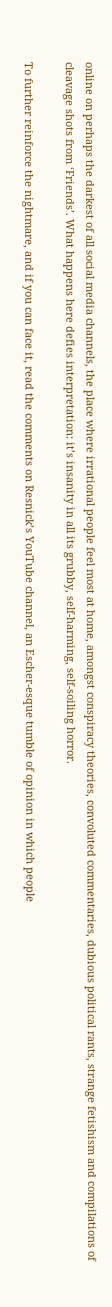online on perhaps the darkest of all social media channels, the place where irrational people feel most at home, amongst conspiracy theories, convoluted commentaries, dubious political rants, strange fetishism and compilations of cleavage shots from ‘Friends’. What happens here defies interpretation: it’s insanity in all its grubby, self-harming, self-soiling horror.

To further reinforce the nightmare, and if you can face it, read the comments on Resnick’s YouTube channel, an Escher-esque tumble of opinion in which people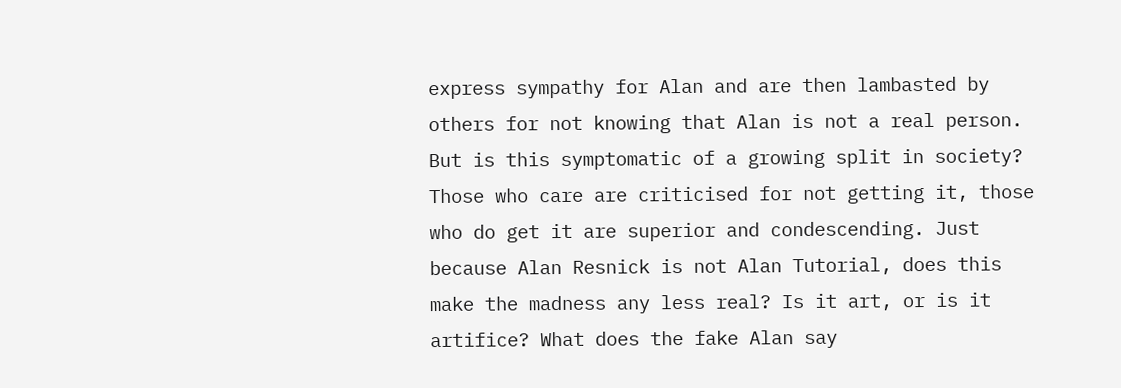express sympathy for Alan and are then lambasted by others for not knowing that Alan is not a real person. But is this symptomatic of a growing split in society? Those who care are criticised for not getting it, those who do get it are superior and condescending. Just because Alan Resnick is not Alan Tutorial, does this make the madness any less real? Is it art, or is it artifice? What does the fake Alan say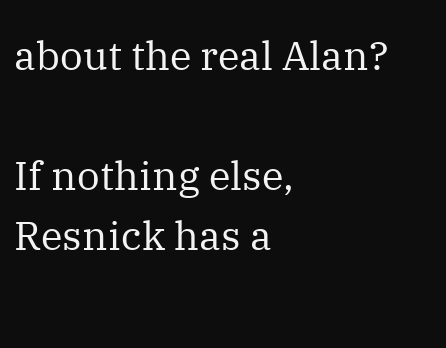about the real Alan?

If nothing else, Resnick has a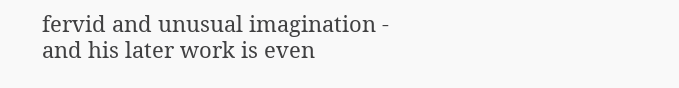fervid and unusual imagination - and his later work is even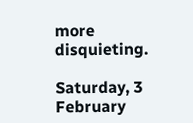more disquieting.

Saturday, 3 February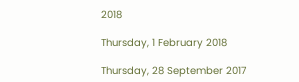2018

Thursday, 1 February 2018

Thursday, 28 September 2017